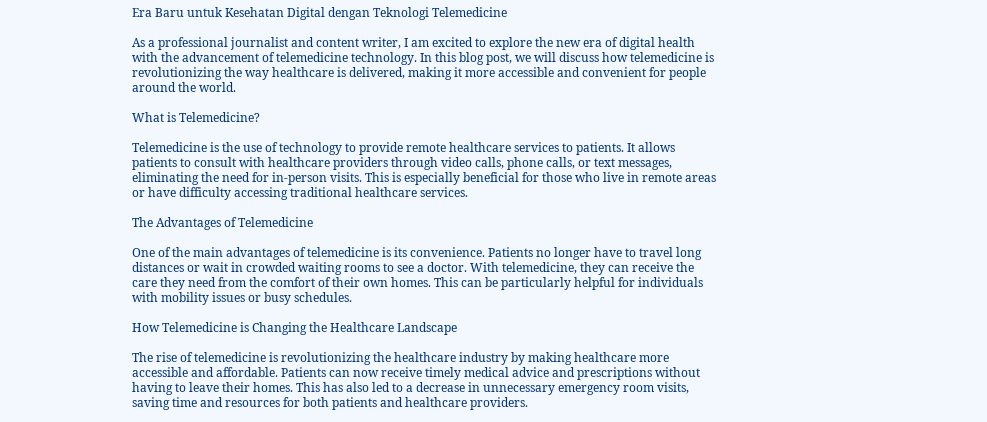Era Baru untuk Kesehatan Digital dengan Teknologi Telemedicine

As a professional journalist and content writer, I am excited to explore the new era of digital health with the advancement of telemedicine technology. In this blog post, we will discuss how telemedicine is revolutionizing the way healthcare is delivered, making it more accessible and convenient for people around the world.

What is Telemedicine?

Telemedicine is the use of technology to provide remote healthcare services to patients. It allows patients to consult with healthcare providers through video calls, phone calls, or text messages, eliminating the need for in-person visits. This is especially beneficial for those who live in remote areas or have difficulty accessing traditional healthcare services.

The Advantages of Telemedicine

One of the main advantages of telemedicine is its convenience. Patients no longer have to travel long distances or wait in crowded waiting rooms to see a doctor. With telemedicine, they can receive the care they need from the comfort of their own homes. This can be particularly helpful for individuals with mobility issues or busy schedules.

How Telemedicine is Changing the Healthcare Landscape

The rise of telemedicine is revolutionizing the healthcare industry by making healthcare more accessible and affordable. Patients can now receive timely medical advice and prescriptions without having to leave their homes. This has also led to a decrease in unnecessary emergency room visits, saving time and resources for both patients and healthcare providers.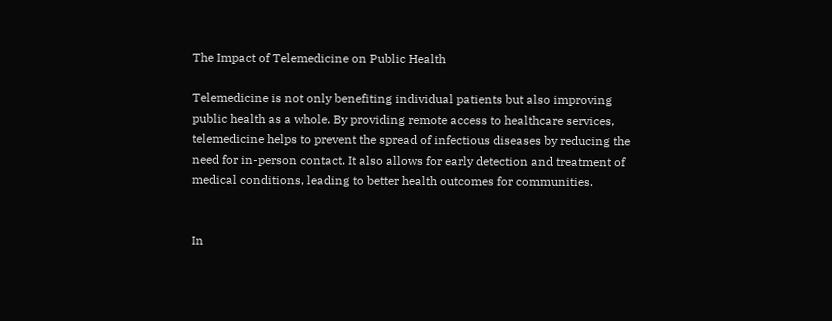The Impact of Telemedicine on Public Health

Telemedicine is not only benefiting individual patients but also improving public health as a whole. By providing remote access to healthcare services, telemedicine helps to prevent the spread of infectious diseases by reducing the need for in-person contact. It also allows for early detection and treatment of medical conditions, leading to better health outcomes for communities.


In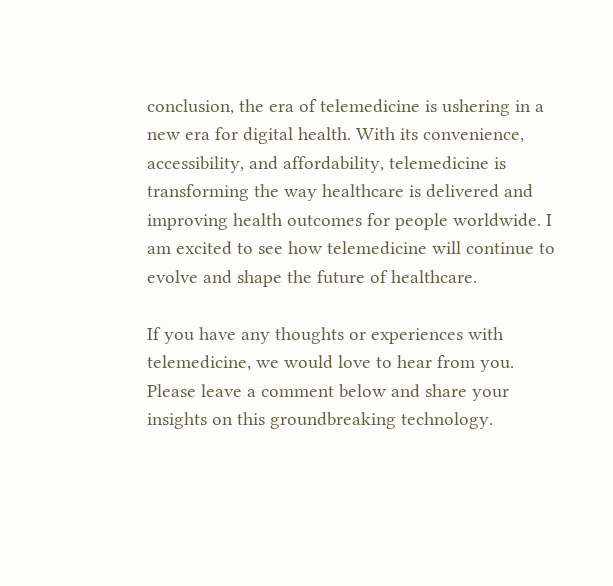conclusion, the era of telemedicine is ushering in a new era for digital health. With its convenience, accessibility, and affordability, telemedicine is transforming the way healthcare is delivered and improving health outcomes for people worldwide. I am excited to see how telemedicine will continue to evolve and shape the future of healthcare.

If you have any thoughts or experiences with telemedicine, we would love to hear from you. Please leave a comment below and share your insights on this groundbreaking technology.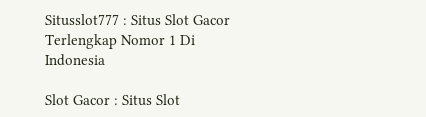Situsslot777 : Situs Slot Gacor Terlengkap Nomor 1 Di Indonesia

Slot Gacor : Situs Slot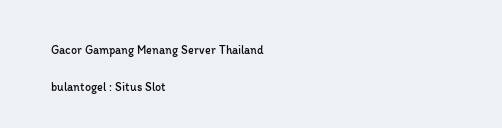Gacor Gampang Menang Server Thailand

bulantogel : Situs Slot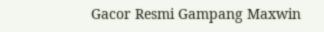Gacor Resmi Gampang Maxwin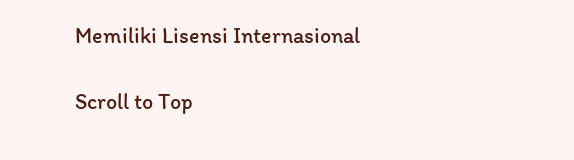Memiliki Lisensi Internasional

Scroll to Top